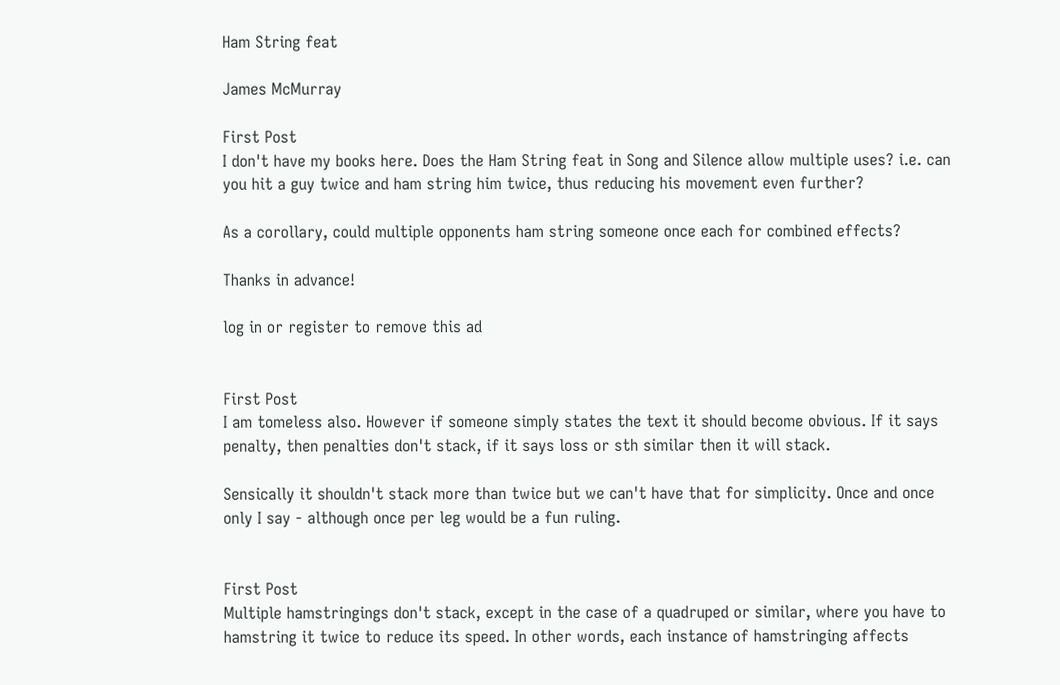Ham String feat

James McMurray

First Post
I don't have my books here. Does the Ham String feat in Song and Silence allow multiple uses? i.e. can you hit a guy twice and ham string him twice, thus reducing his movement even further?

As a corollary, could multiple opponents ham string someone once each for combined effects?

Thanks in advance!

log in or register to remove this ad


First Post
I am tomeless also. However if someone simply states the text it should become obvious. If it says penalty, then penalties don't stack, if it says loss or sth similar then it will stack.

Sensically it shouldn't stack more than twice but we can't have that for simplicity. Once and once only I say - although once per leg would be a fun ruling.


First Post
Multiple hamstringings don't stack, except in the case of a quadruped or similar, where you have to hamstring it twice to reduce its speed. In other words, each instance of hamstringing affects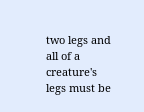two legs and all of a creature's legs must be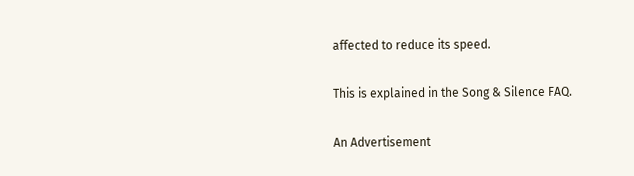affected to reduce its speed.

This is explained in the Song & Silence FAQ.

An Advertisement